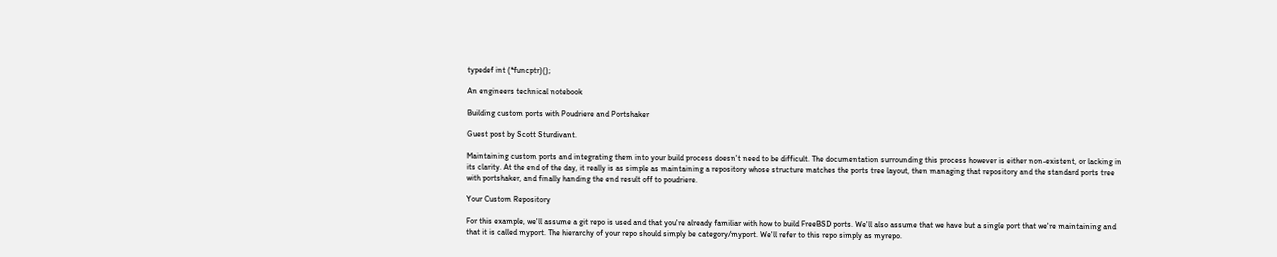typedef int (*funcptr)();

An engineers technical notebook

Building custom ports with Poudriere and Portshaker

Guest post by Scott Sturdivant.

Maintaining custom ports and integrating them into your build process doesn't need to be difficult. The documentation surrounding this process however is either non-existent, or lacking in its clarity. At the end of the day, it really is as simple as maintaining a repository whose structure matches the ports tree layout, then managing that repository and the standard ports tree with portshaker, and finally handing the end result off to poudriere.

Your Custom Repository

For this example, we'll assume a git repo is used and that you're already familiar with how to build FreeBSD ports. We'll also assume that we have but a single port that we're maintaining and that it is called myport. The hierarchy of your repo should simply be category/myport. We'll refer to this repo simply as myrepo.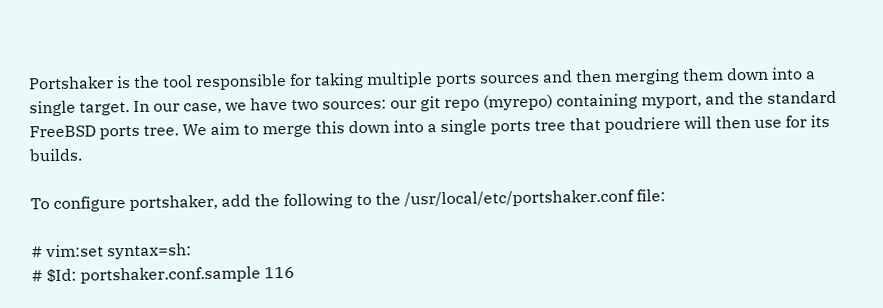Portshaker is the tool responsible for taking multiple ports sources and then merging them down into a single target. In our case, we have two sources: our git repo (myrepo) containing myport, and the standard FreeBSD ports tree. We aim to merge this down into a single ports tree that poudriere will then use for its builds.

To configure portshaker, add the following to the /usr/local/etc/portshaker.conf file:

# vim:set syntax=sh:
# $Id: portshaker.conf.sample 116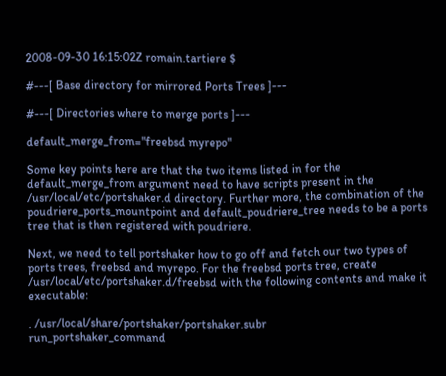2008-09-30 16:15:02Z romain.tartiere $

#---[ Base directory for mirrored Ports Trees ]---

#---[ Directories where to merge ports ]---

default_merge_from="freebsd myrepo"

Some key points here are that the two items listed in for the default_merge_from argument need to have scripts present in the /usr/local/etc/portshaker.d directory. Further more, the combination of the poudriere_ports_mountpoint and default_poudriere_tree needs to be a ports tree that is then registered with poudriere.

Next, we need to tell portshaker how to go off and fetch our two types of ports trees, freebsd and myrepo. For the freebsd ports tree, create /usr/local/etc/portshaker.d/freebsd with the following contents and make it executable:

. /usr/local/share/portshaker/portshaker.subr
run_portshaker_command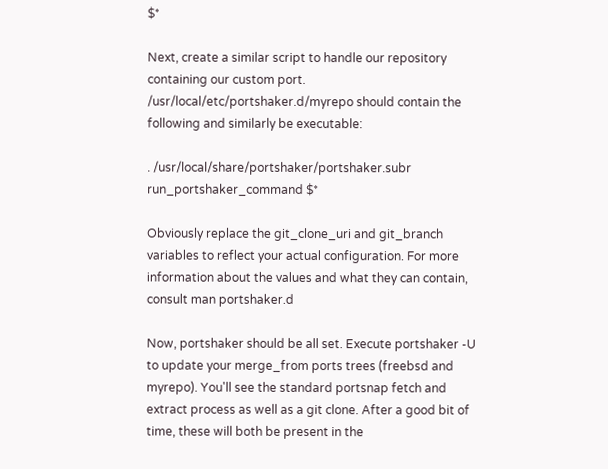$*

Next, create a similar script to handle our repository containing our custom port. /usr/local/etc/portshaker.d/myrepo should contain the following and similarly be executable:

. /usr/local/share/portshaker/portshaker.subr
run_portshaker_command $*

Obviously replace the git_clone_uri and git_branch variables to reflect your actual configuration. For more information about the values and what they can contain, consult man portshaker.d

Now, portshaker should be all set. Execute portshaker -U to update your merge_from ports trees (freebsd and myrepo). You'll see the standard portsnap fetch and extract process as well as a git clone. After a good bit of time, these will both be present in the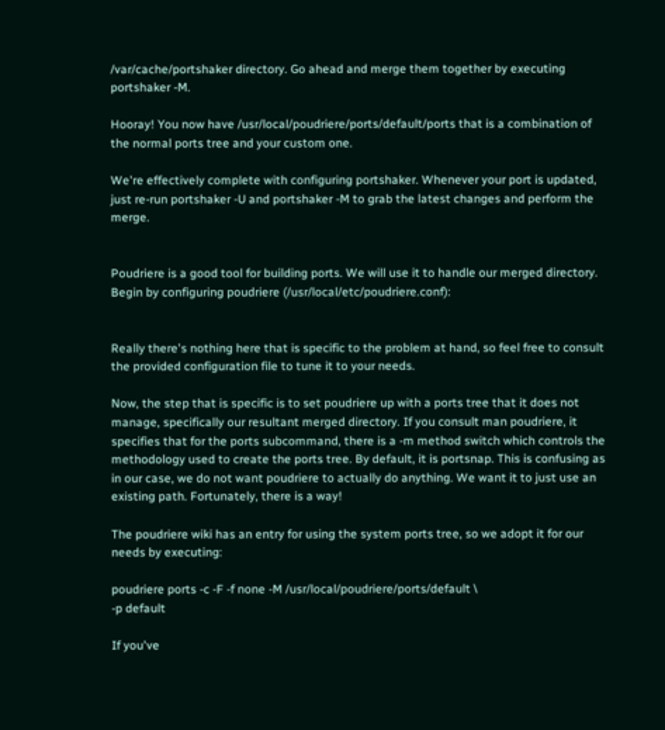/var/cache/portshaker directory. Go ahead and merge them together by executing portshaker -M.

Hooray! You now have /usr/local/poudriere/ports/default/ports that is a combination of the normal ports tree and your custom one.

We're effectively complete with configuring portshaker. Whenever your port is updated, just re-run portshaker -U and portshaker -M to grab the latest changes and perform the merge.


Poudriere is a good tool for building ports. We will use it to handle our merged directory. Begin by configuring poudriere (/usr/local/etc/poudriere.conf):


Really there's nothing here that is specific to the problem at hand, so feel free to consult the provided configuration file to tune it to your needs.

Now, the step that is specific is to set poudriere up with a ports tree that it does not manage, specifically our resultant merged directory. If you consult man poudriere, it specifies that for the ports subcommand, there is a -m method switch which controls the methodology used to create the ports tree. By default, it is portsnap. This is confusing as in our case, we do not want poudriere to actually do anything. We want it to just use an existing path. Fortunately, there is a way!

The poudriere wiki has an entry for using the system ports tree, so we adopt it for our needs by executing:

poudriere ports -c -F -f none -M /usr/local/poudriere/ports/default \
-p default

If you've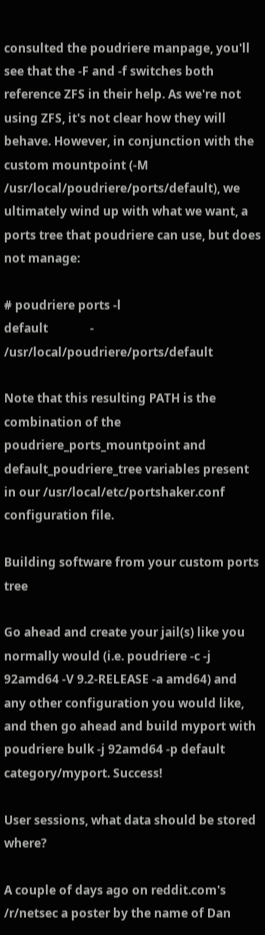consulted the poudriere manpage, you'll see that the -F and -f switches both reference ZFS in their help. As we're not using ZFS, it's not clear how they will behave. However, in conjunction with the custom mountpoint (-M /usr/local/poudriere/ports/default), we ultimately wind up with what we want, a ports tree that poudriere can use, but does not manage:

# poudriere ports -l
default              -          /usr/local/poudriere/ports/default

Note that this resulting PATH is the combination of the poudriere_ports_mountpoint and default_poudriere_tree variables present in our /usr/local/etc/portshaker.conf configuration file.

Building software from your custom ports tree

Go ahead and create your jail(s) like you normally would (i.e. poudriere -c -j 92amd64 -V 9.2-RELEASE -a amd64) and any other configuration you would like, and then go ahead and build myport with poudriere bulk -j 92amd64 -p default category/myport. Success!

User sessions, what data should be stored where?

A couple of days ago on reddit.com's /r/netsec a poster by the name of Dan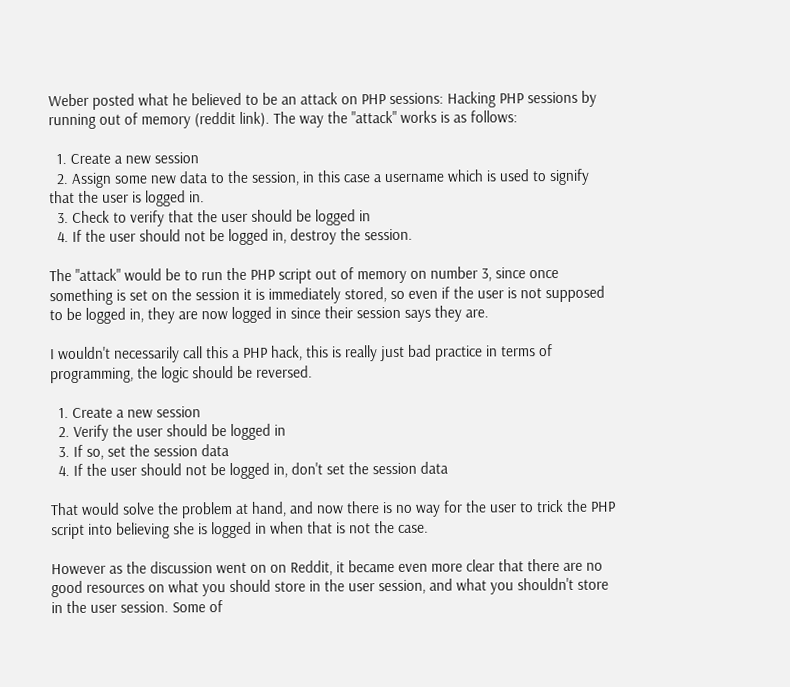Weber posted what he believed to be an attack on PHP sessions: Hacking PHP sessions by running out of memory (reddit link). The way the "attack" works is as follows:

  1. Create a new session
  2. Assign some new data to the session, in this case a username which is used to signify that the user is logged in.
  3. Check to verify that the user should be logged in
  4. If the user should not be logged in, destroy the session.

The "attack" would be to run the PHP script out of memory on number 3, since once something is set on the session it is immediately stored, so even if the user is not supposed to be logged in, they are now logged in since their session says they are.

I wouldn't necessarily call this a PHP hack, this is really just bad practice in terms of programming, the logic should be reversed.

  1. Create a new session
  2. Verify the user should be logged in
  3. If so, set the session data
  4. If the user should not be logged in, don't set the session data

That would solve the problem at hand, and now there is no way for the user to trick the PHP script into believing she is logged in when that is not the case.

However as the discussion went on on Reddit, it became even more clear that there are no good resources on what you should store in the user session, and what you shouldn't store in the user session. Some of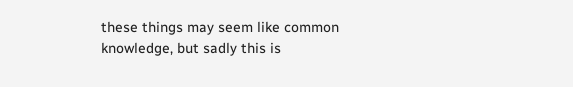these things may seem like common knowledge, but sadly this is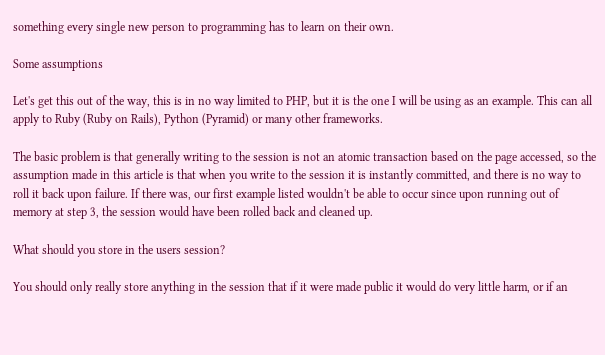something every single new person to programming has to learn on their own.

Some assumptions

Let's get this out of the way, this is in no way limited to PHP, but it is the one I will be using as an example. This can all apply to Ruby (Ruby on Rails), Python (Pyramid) or many other frameworks.

The basic problem is that generally writing to the session is not an atomic transaction based on the page accessed, so the assumption made in this article is that when you write to the session it is instantly committed, and there is no way to roll it back upon failure. If there was, our first example listed wouldn't be able to occur since upon running out of memory at step 3, the session would have been rolled back and cleaned up.

What should you store in the users session?

You should only really store anything in the session that if it were made public it would do very little harm, or if an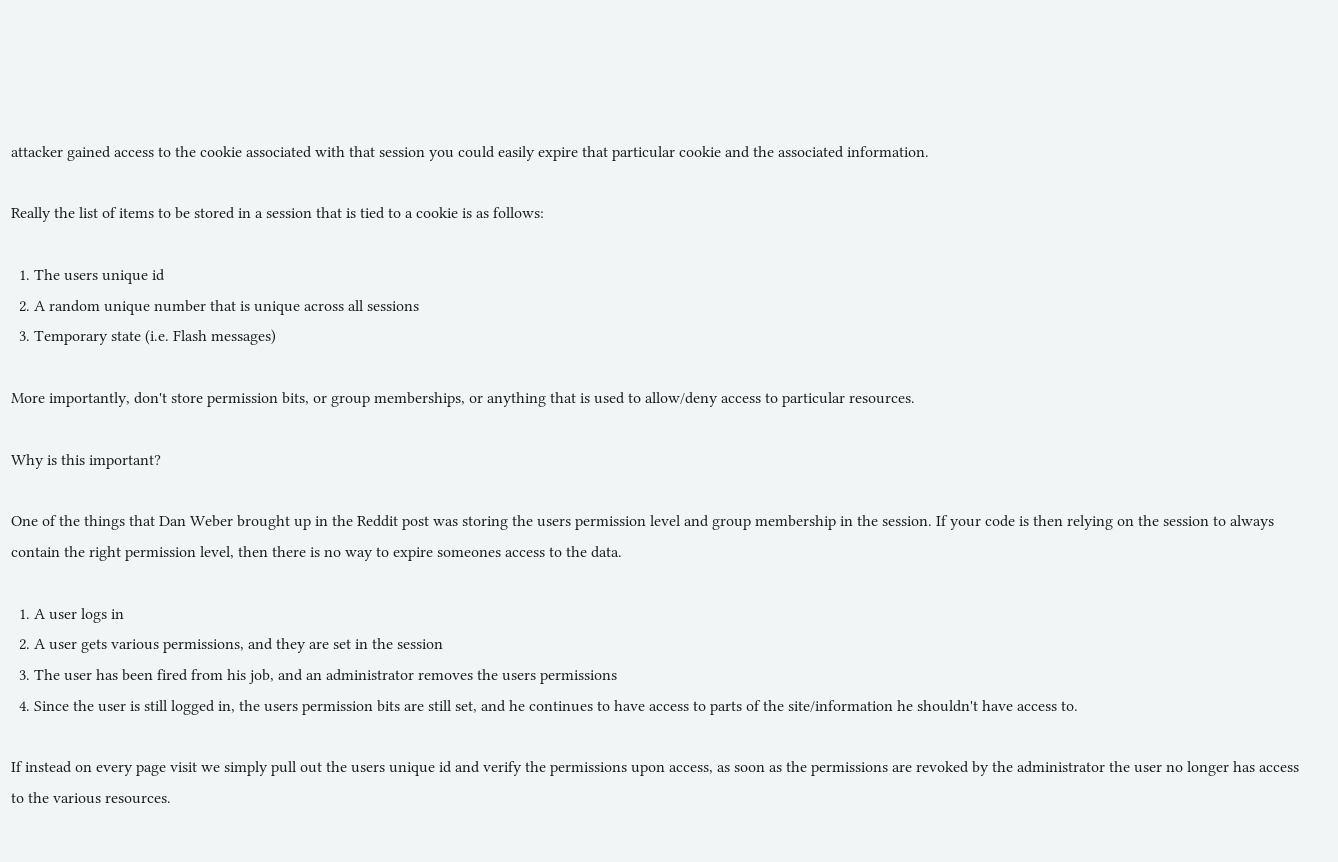attacker gained access to the cookie associated with that session you could easily expire that particular cookie and the associated information.

Really the list of items to be stored in a session that is tied to a cookie is as follows:

  1. The users unique id
  2. A random unique number that is unique across all sessions
  3. Temporary state (i.e. Flash messages)

More importantly, don't store permission bits, or group memberships, or anything that is used to allow/deny access to particular resources.

Why is this important?

One of the things that Dan Weber brought up in the Reddit post was storing the users permission level and group membership in the session. If your code is then relying on the session to always contain the right permission level, then there is no way to expire someones access to the data.

  1. A user logs in
  2. A user gets various permissions, and they are set in the session
  3. The user has been fired from his job, and an administrator removes the users permissions
  4. Since the user is still logged in, the users permission bits are still set, and he continues to have access to parts of the site/information he shouldn't have access to.

If instead on every page visit we simply pull out the users unique id and verify the permissions upon access, as soon as the permissions are revoked by the administrator the user no longer has access to the various resources.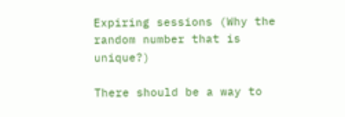Expiring sessions (Why the random number that is unique?)

There should be a way to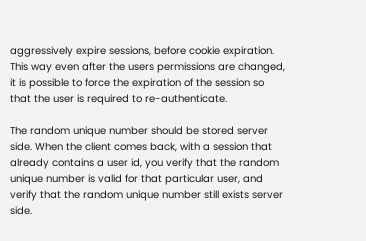aggressively expire sessions, before cookie expiration. This way even after the users permissions are changed, it is possible to force the expiration of the session so that the user is required to re-authenticate.

The random unique number should be stored server side. When the client comes back, with a session that already contains a user id, you verify that the random unique number is valid for that particular user, and verify that the random unique number still exists server side.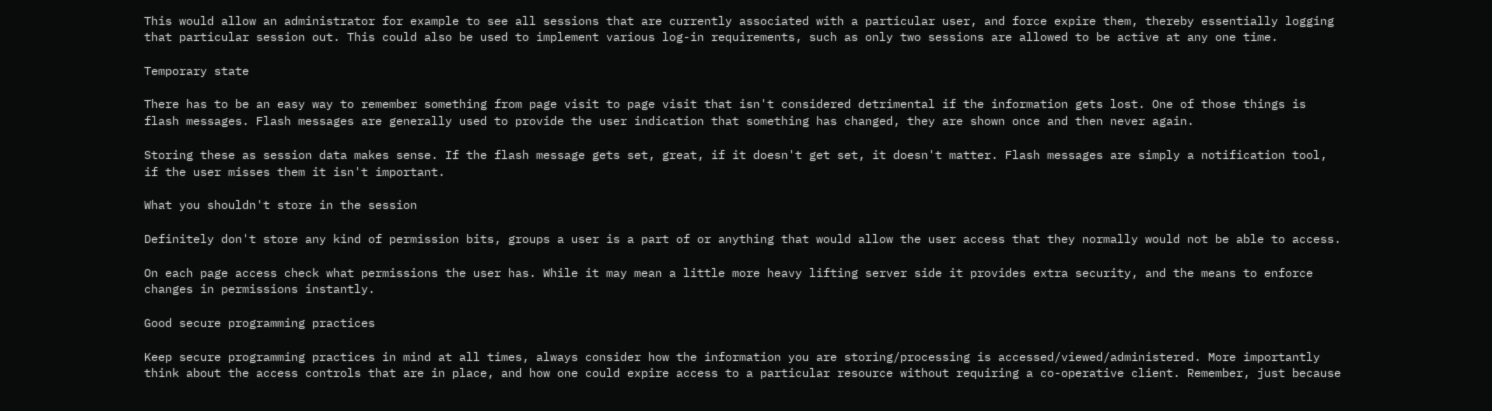This would allow an administrator for example to see all sessions that are currently associated with a particular user, and force expire them, thereby essentially logging that particular session out. This could also be used to implement various log-in requirements, such as only two sessions are allowed to be active at any one time.

Temporary state

There has to be an easy way to remember something from page visit to page visit that isn't considered detrimental if the information gets lost. One of those things is flash messages. Flash messages are generally used to provide the user indication that something has changed, they are shown once and then never again.

Storing these as session data makes sense. If the flash message gets set, great, if it doesn't get set, it doesn't matter. Flash messages are simply a notification tool, if the user misses them it isn't important.

What you shouldn't store in the session

Definitely don't store any kind of permission bits, groups a user is a part of or anything that would allow the user access that they normally would not be able to access.

On each page access check what permissions the user has. While it may mean a little more heavy lifting server side it provides extra security, and the means to enforce changes in permissions instantly.

Good secure programming practices

Keep secure programming practices in mind at all times, always consider how the information you are storing/processing is accessed/viewed/administered. More importantly think about the access controls that are in place, and how one could expire access to a particular resource without requiring a co-operative client. Remember, just because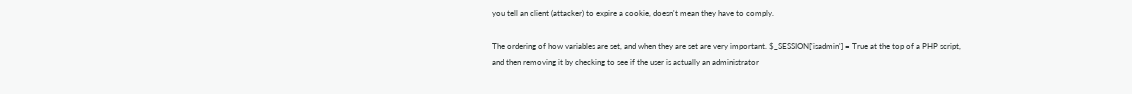you tell an client (attacker) to expire a cookie, doesn't mean they have to comply.

The ordering of how variables are set, and when they are set are very important. $_SESSION['isadmin'] = True at the top of a PHP script, and then removing it by checking to see if the user is actually an administrator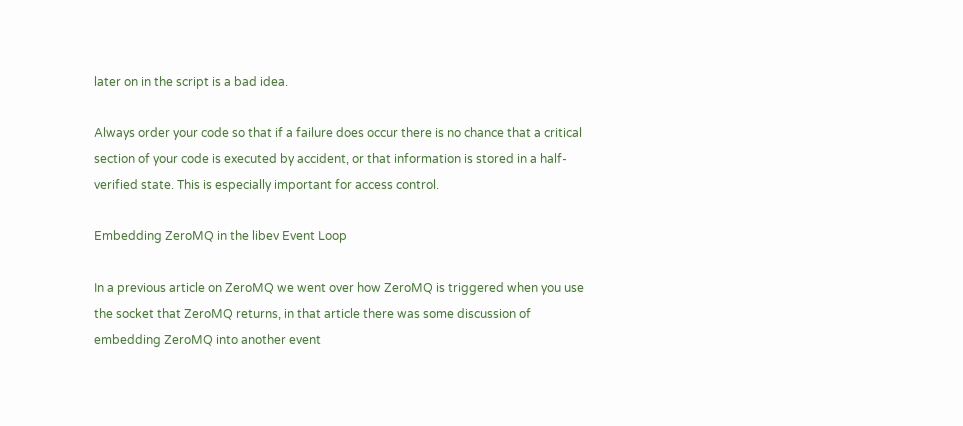later on in the script is a bad idea.

Always order your code so that if a failure does occur there is no chance that a critical section of your code is executed by accident, or that information is stored in a half-verified state. This is especially important for access control.

Embedding ZeroMQ in the libev Event Loop

In a previous article on ZeroMQ we went over how ZeroMQ is triggered when you use the socket that ZeroMQ returns, in that article there was some discussion of embedding ZeroMQ into another event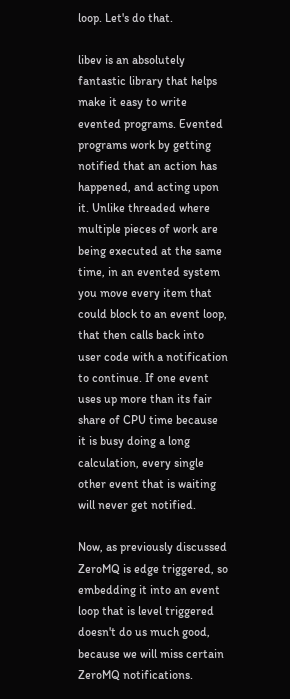loop. Let's do that.

libev is an absolutely fantastic library that helps make it easy to write evented programs. Evented programs work by getting notified that an action has happened, and acting upon it. Unlike threaded where multiple pieces of work are being executed at the same time, in an evented system you move every item that could block to an event loop, that then calls back into user code with a notification to continue. If one event uses up more than its fair share of CPU time because it is busy doing a long calculation, every single other event that is waiting will never get notified.

Now, as previously discussed ZeroMQ is edge triggered, so embedding it into an event loop that is level triggered doesn't do us much good, because we will miss certain ZeroMQ notifications.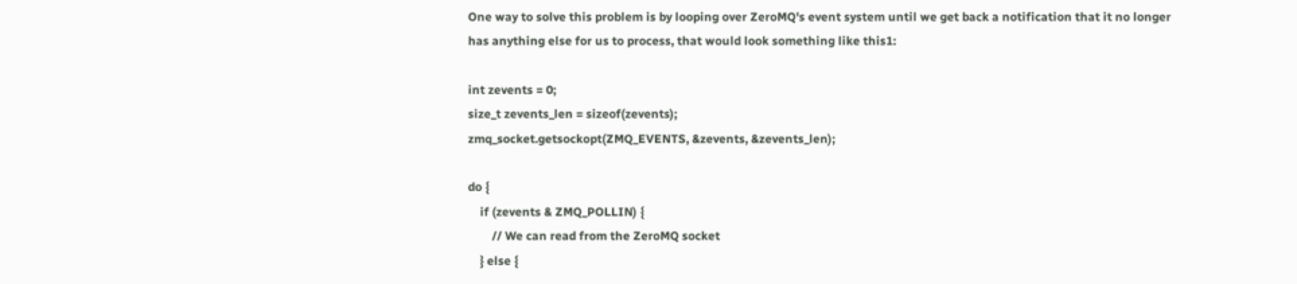One way to solve this problem is by looping over ZeroMQ's event system until we get back a notification that it no longer has anything else for us to process, that would look something like this1:

int zevents = 0;
size_t zevents_len = sizeof(zevents);
zmq_socket.getsockopt(ZMQ_EVENTS, &zevents, &zevents_len);

do {
    if (zevents & ZMQ_POLLIN) {
        // We can read from the ZeroMQ socket
    } else {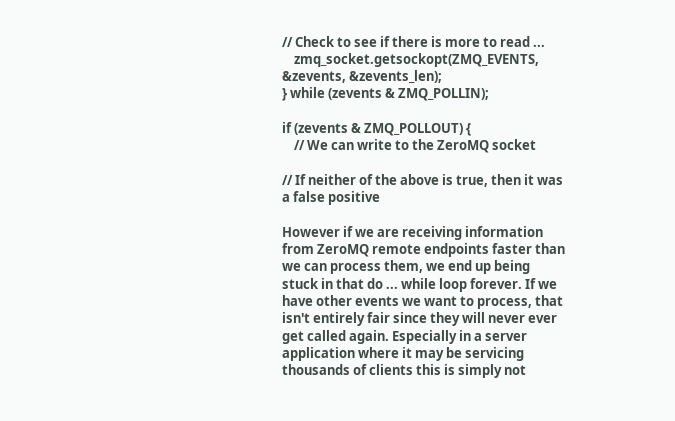// Check to see if there is more to read ...
    zmq_socket.getsockopt(ZMQ_EVENTS, &zevents, &zevents_len);
} while (zevents & ZMQ_POLLIN);

if (zevents & ZMQ_POLLOUT) {
    // We can write to the ZeroMQ socket

// If neither of the above is true, then it was a false positive

However if we are receiving information from ZeroMQ remote endpoints faster than we can process them, we end up being stuck in that do ... while loop forever. If we have other events we want to process, that isn't entirely fair since they will never ever get called again. Especially in a server application where it may be servicing thousands of clients this is simply not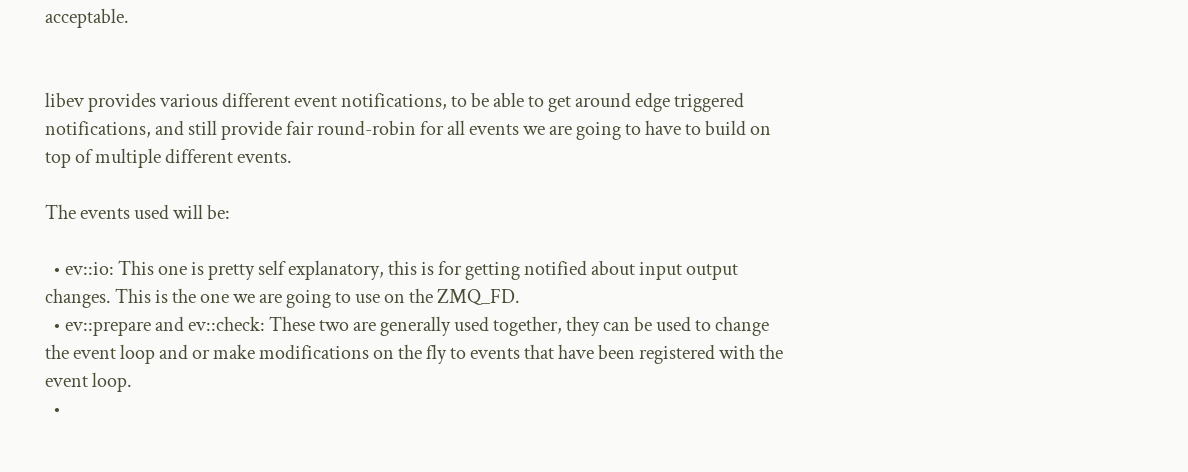acceptable.


libev provides various different event notifications, to be able to get around edge triggered notifications, and still provide fair round-robin for all events we are going to have to build on top of multiple different events.

The events used will be:

  • ev::io: This one is pretty self explanatory, this is for getting notified about input output changes. This is the one we are going to use on the ZMQ_FD.
  • ev::prepare and ev::check: These two are generally used together, they can be used to change the event loop and or make modifications on the fly to events that have been registered with the event loop.
  •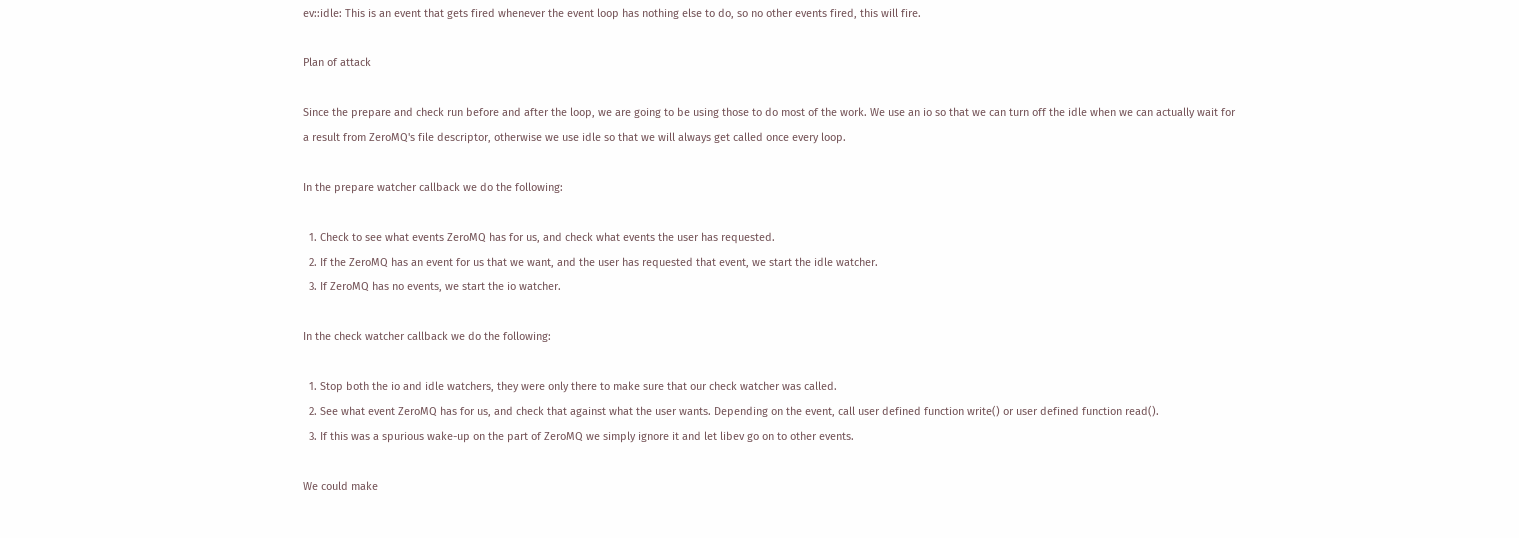ev::idle: This is an event that gets fired whenever the event loop has nothing else to do, so no other events fired, this will fire.

Plan of attack

Since the prepare and check run before and after the loop, we are going to be using those to do most of the work. We use an io so that we can turn off the idle when we can actually wait for a result from ZeroMQ's file descriptor, otherwise we use idle so that we will always get called once every loop.

In the prepare watcher callback we do the following:

  1. Check to see what events ZeroMQ has for us, and check what events the user has requested.
  2. If the ZeroMQ has an event for us that we want, and the user has requested that event, we start the idle watcher.
  3. If ZeroMQ has no events, we start the io watcher.

In the check watcher callback we do the following:

  1. Stop both the io and idle watchers, they were only there to make sure that our check watcher was called.
  2. See what event ZeroMQ has for us, and check that against what the user wants. Depending on the event, call user defined function write() or user defined function read().
  3. If this was a spurious wake-up on the part of ZeroMQ we simply ignore it and let libev go on to other events.

We could make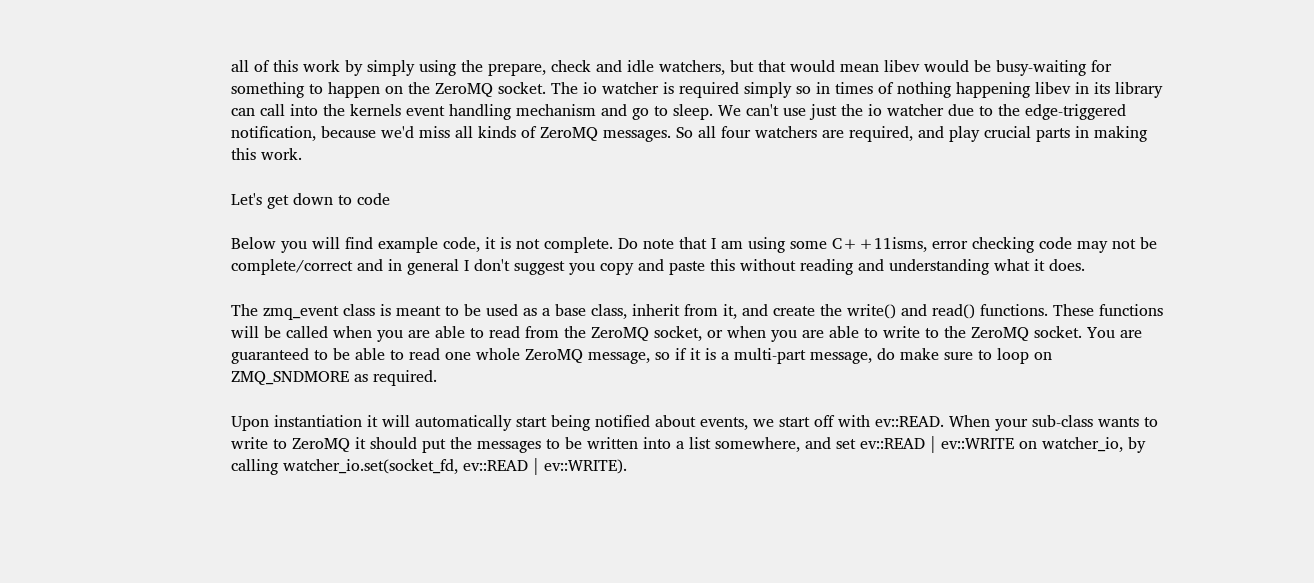all of this work by simply using the prepare, check and idle watchers, but that would mean libev would be busy-waiting for something to happen on the ZeroMQ socket. The io watcher is required simply so in times of nothing happening libev in its library can call into the kernels event handling mechanism and go to sleep. We can't use just the io watcher due to the edge-triggered notification, because we'd miss all kinds of ZeroMQ messages. So all four watchers are required, and play crucial parts in making this work.

Let's get down to code

Below you will find example code, it is not complete. Do note that I am using some C++11isms, error checking code may not be complete/correct and in general I don't suggest you copy and paste this without reading and understanding what it does.

The zmq_event class is meant to be used as a base class, inherit from it, and create the write() and read() functions. These functions will be called when you are able to read from the ZeroMQ socket, or when you are able to write to the ZeroMQ socket. You are guaranteed to be able to read one whole ZeroMQ message, so if it is a multi-part message, do make sure to loop on ZMQ_SNDMORE as required.

Upon instantiation it will automatically start being notified about events, we start off with ev::READ. When your sub-class wants to write to ZeroMQ it should put the messages to be written into a list somewhere, and set ev::READ | ev::WRITE on watcher_io, by calling watcher_io.set(socket_fd, ev::READ | ev::WRITE).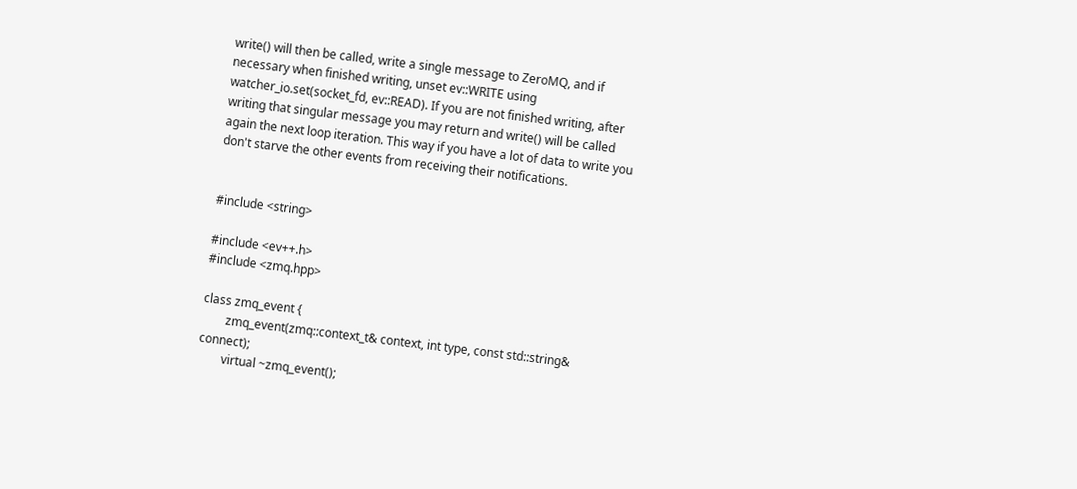write() will then be called, write a single message to ZeroMQ, and if necessary when finished writing, unset ev::WRITE using watcher_io.set(socket_fd, ev::READ). If you are not finished writing, after writing that singular message you may return and write() will be called again the next loop iteration. This way if you have a lot of data to write you don't starve the other events from receiving their notifications.


#include <string>

#include <ev++.h>
#include <zmq.hpp>

class zmq_event {
        zmq_event(zmq::context_t& context, int type, const std::string& connect);
        virtual ~zmq_event();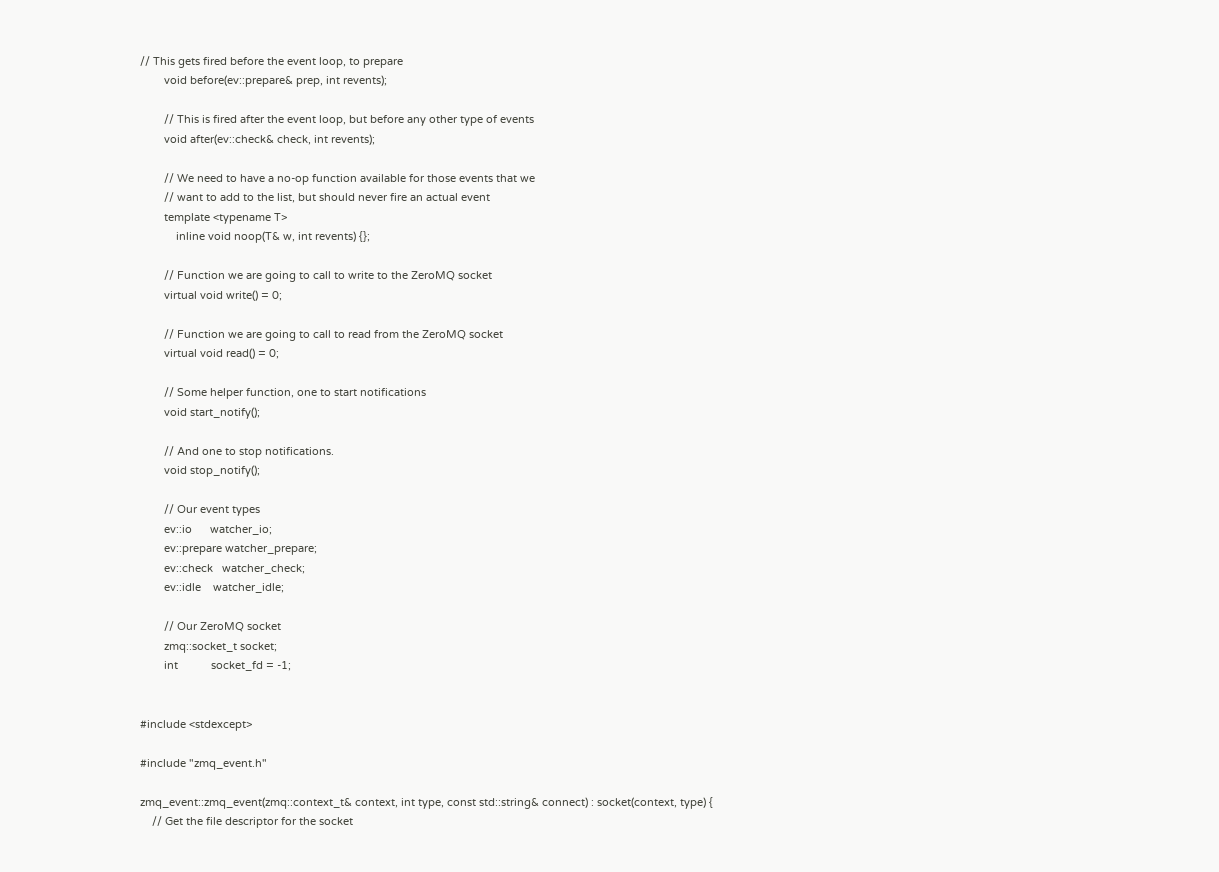// This gets fired before the event loop, to prepare
        void before(ev::prepare& prep, int revents);

        // This is fired after the event loop, but before any other type of events
        void after(ev::check& check, int revents);

        // We need to have a no-op function available for those events that we
        // want to add to the list, but should never fire an actual event
        template <typename T>
            inline void noop(T& w, int revents) {};

        // Function we are going to call to write to the ZeroMQ socket
        virtual void write() = 0;

        // Function we are going to call to read from the ZeroMQ socket
        virtual void read() = 0;

        // Some helper function, one to start notifications
        void start_notify();

        // And one to stop notifications.
        void stop_notify();

        // Our event types
        ev::io      watcher_io;
        ev::prepare watcher_prepare;
        ev::check   watcher_check;
        ev::idle    watcher_idle;

        // Our ZeroMQ socket
        zmq::socket_t socket;
        int           socket_fd = -1;


#include <stdexcept>

#include "zmq_event.h"

zmq_event::zmq_event(zmq::context_t& context, int type, const std::string& connect) : socket(context, type) {
    // Get the file descriptor for the socket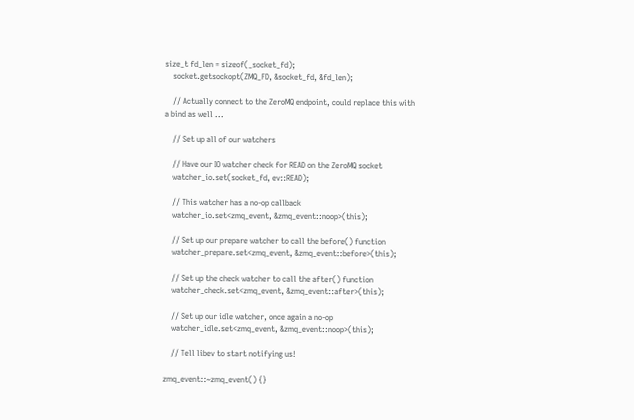size_t fd_len = sizeof(_socket_fd);
    socket.getsockopt(ZMQ_FD, &socket_fd, &fd_len);

    // Actually connect to the ZeroMQ endpoint, could replace this with a bind as well ...

    // Set up all of our watchers

    // Have our IO watcher check for READ on the ZeroMQ socket
    watcher_io.set(socket_fd, ev::READ);

    // This watcher has a no-op callback
    watcher_io.set<zmq_event, &zmq_event::noop>(this);

    // Set up our prepare watcher to call the before() function
    watcher_prepare.set<zmq_event, &zmq_event::before>(this);

    // Set up the check watcher to call the after() function
    watcher_check.set<zmq_event, &zmq_event::after>(this);

    // Set up our idle watcher, once again a no-op
    watcher_idle.set<zmq_event, &zmq_event::noop>(this);

    // Tell libev to start notifying us!

zmq_event::~zmq_event() {}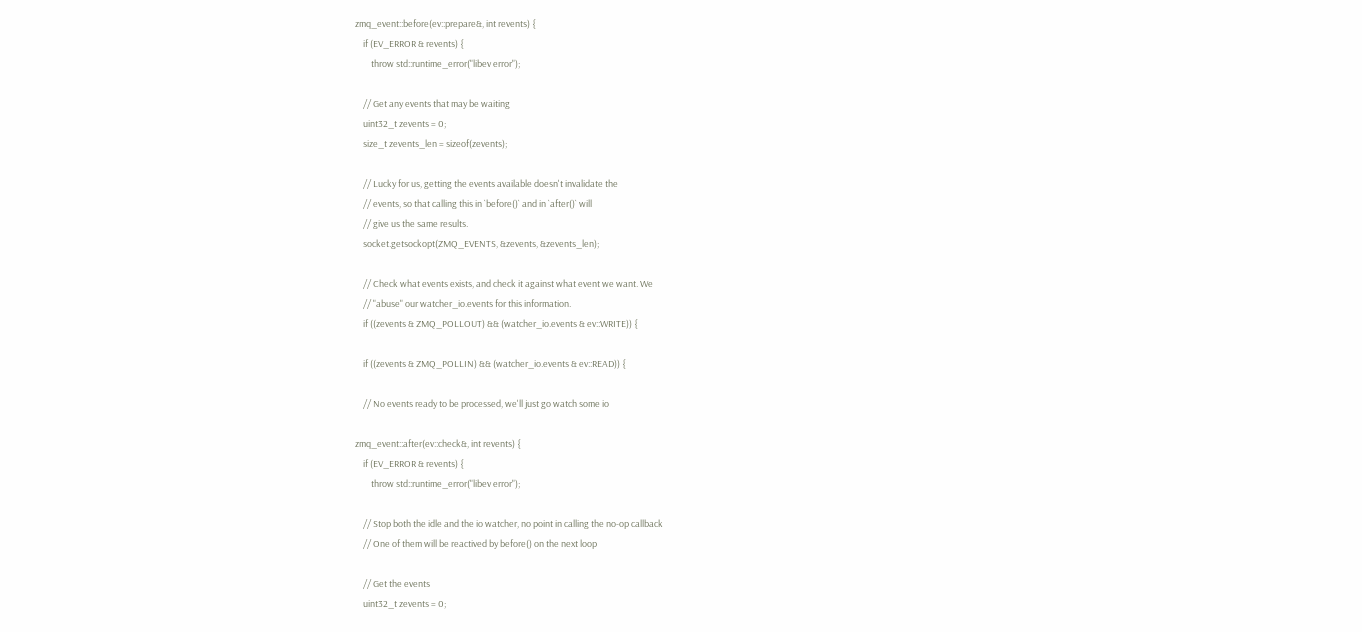zmq_event::before(ev::prepare&, int revents) {
    if (EV_ERROR & revents) {
        throw std::runtime_error("libev error");

    // Get any events that may be waiting
    uint32_t zevents = 0;
    size_t zevents_len = sizeof(zevents);

    // Lucky for us, getting the events available doesn't invalidate the
    // events, so that calling this in `before()` and in `after()` will
    // give us the same results.
    socket.getsockopt(ZMQ_EVENTS, &zevents, &zevents_len);

    // Check what events exists, and check it against what event we want. We
    // "abuse" our watcher_io.events for this information.
    if ((zevents & ZMQ_POLLOUT) && (watcher_io.events & ev::WRITE)) {

    if ((zevents & ZMQ_POLLIN) && (watcher_io.events & ev::READ)) {

    // No events ready to be processed, we'll just go watch some io

zmq_event::after(ev::check&, int revents) {
    if (EV_ERROR & revents) {
        throw std::runtime_error("libev error");

    // Stop both the idle and the io watcher, no point in calling the no-op callback
    // One of them will be reactived by before() on the next loop

    // Get the events
    uint32_t zevents = 0;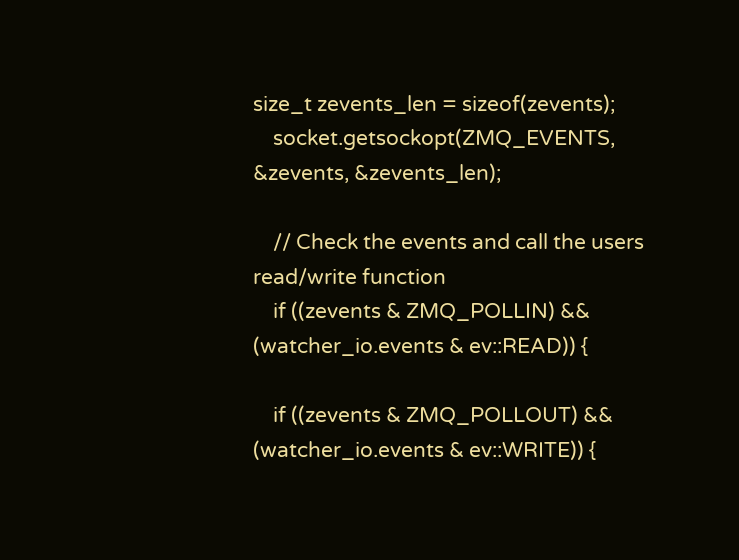size_t zevents_len = sizeof(zevents);
    socket.getsockopt(ZMQ_EVENTS, &zevents, &zevents_len);

    // Check the events and call the users read/write function
    if ((zevents & ZMQ_POLLIN) && (watcher_io.events & ev::READ)) {

    if ((zevents & ZMQ_POLLOUT) && (watcher_io.events & ev::WRITE)) {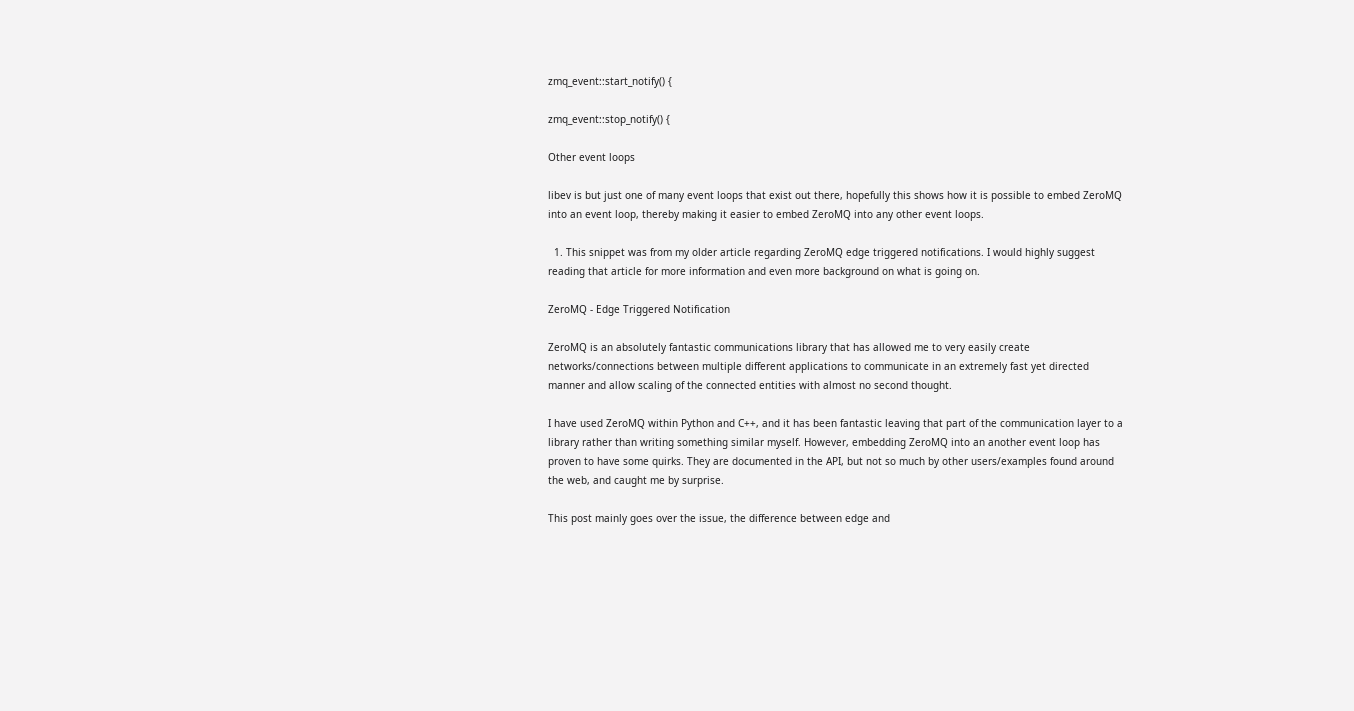zmq_event::start_notify() {

zmq_event::stop_notify() {

Other event loops

libev is but just one of many event loops that exist out there, hopefully this shows how it is possible to embed ZeroMQ into an event loop, thereby making it easier to embed ZeroMQ into any other event loops.

  1. This snippet was from my older article regarding ZeroMQ edge triggered notifications. I would highly suggest reading that article for more information and even more background on what is going on.

ZeroMQ - Edge Triggered Notification

ZeroMQ is an absolutely fantastic communications library that has allowed me to very easily create networks/connections between multiple different applications to communicate in an extremely fast yet directed manner and allow scaling of the connected entities with almost no second thought.

I have used ZeroMQ within Python and C++, and it has been fantastic leaving that part of the communication layer to a library rather than writing something similar myself. However, embedding ZeroMQ into an another event loop has proven to have some quirks. They are documented in the API, but not so much by other users/examples found around the web, and caught me by surprise.

This post mainly goes over the issue, the difference between edge and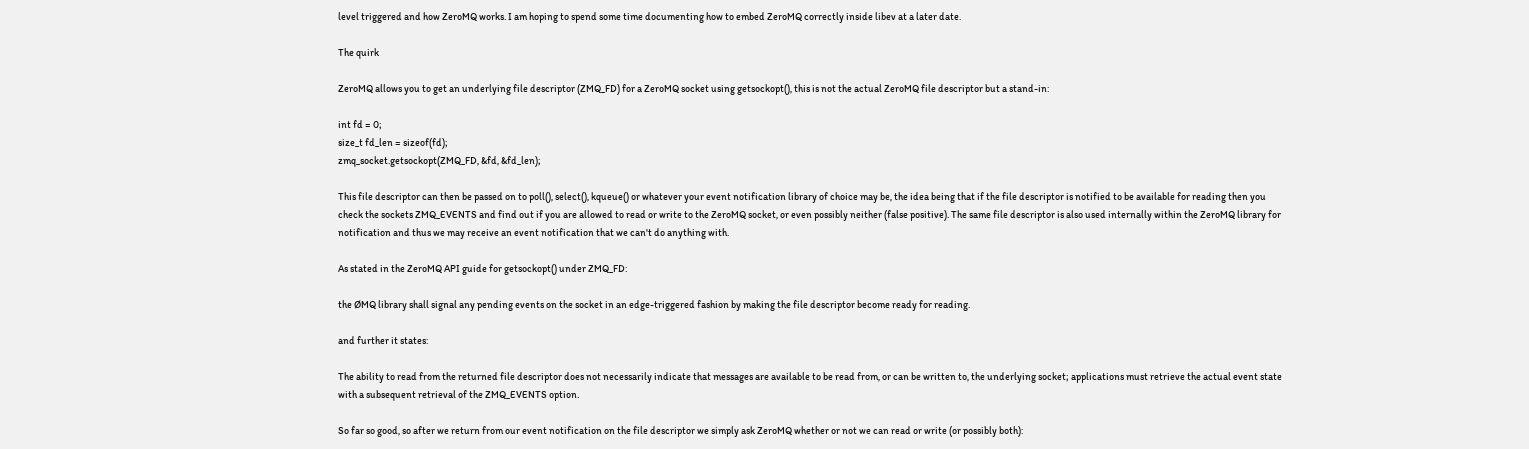level triggered and how ZeroMQ works. I am hoping to spend some time documenting how to embed ZeroMQ correctly inside libev at a later date.

The quirk

ZeroMQ allows you to get an underlying file descriptor (ZMQ_FD) for a ZeroMQ socket using getsockopt(), this is not the actual ZeroMQ file descriptor but a stand-in:

int fd = 0;
size_t fd_len = sizeof(fd);
zmq_socket.getsockopt(ZMQ_FD, &fd, &fd_len);

This file descriptor can then be passed on to poll(), select(), kqueue() or whatever your event notification library of choice may be, the idea being that if the file descriptor is notified to be available for reading then you check the sockets ZMQ_EVENTS and find out if you are allowed to read or write to the ZeroMQ socket, or even possibly neither (false positive). The same file descriptor is also used internally within the ZeroMQ library for notification and thus we may receive an event notification that we can't do anything with.

As stated in the ZeroMQ API guide for getsockopt() under ZMQ_FD:

the ØMQ library shall signal any pending events on the socket in an edge-triggered fashion by making the file descriptor become ready for reading.

and further it states:

The ability to read from the returned file descriptor does not necessarily indicate that messages are available to be read from, or can be written to, the underlying socket; applications must retrieve the actual event state with a subsequent retrieval of the ZMQ_EVENTS option.

So far so good, so after we return from our event notification on the file descriptor we simply ask ZeroMQ whether or not we can read or write (or possibly both):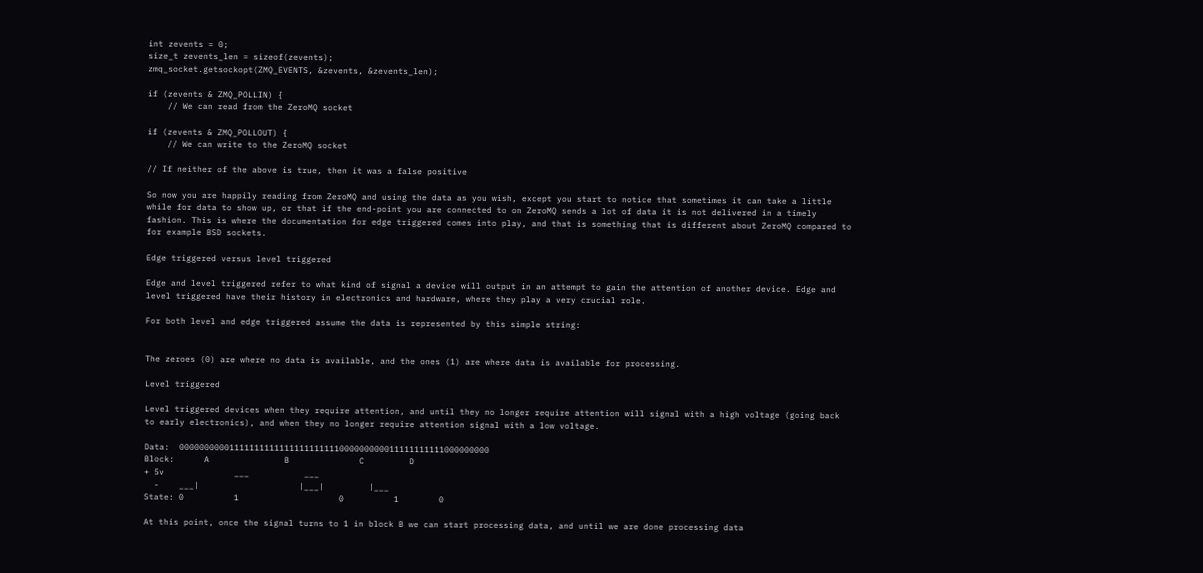int zevents = 0;
size_t zevents_len = sizeof(zevents);
zmq_socket.getsockopt(ZMQ_EVENTS, &zevents, &zevents_len);

if (zevents & ZMQ_POLLIN) {
    // We can read from the ZeroMQ socket

if (zevents & ZMQ_POLLOUT) {
    // We can write to the ZeroMQ socket

// If neither of the above is true, then it was a false positive

So now you are happily reading from ZeroMQ and using the data as you wish, except you start to notice that sometimes it can take a little while for data to show up, or that if the end-point you are connected to on ZeroMQ sends a lot of data it is not delivered in a timely fashion. This is where the documentation for edge triggered comes into play, and that is something that is different about ZeroMQ compared to for example BSD sockets.

Edge triggered versus level triggered

Edge and level triggered refer to what kind of signal a device will output in an attempt to gain the attention of another device. Edge and level triggered have their history in electronics and hardware, where they play a very crucial role.

For both level and edge triggered assume the data is represented by this simple string:


The zeroes (0) are where no data is available, and the ones (1) are where data is available for processing.

Level triggered

Level triggered devices when they require attention, and until they no longer require attention will signal with a high voltage (going back to early electronics), and when they no longer require attention signal with a low voltage.

Data:  00000000001111111111111111111111000000000011111111111000000000
Block:      A               B              C         D
+ 5v              ___           ___
  -    ___|                    |___|         |___
State: 0          1                    0          1        0

At this point, once the signal turns to 1 in block B we can start processing data, and until we are done processing data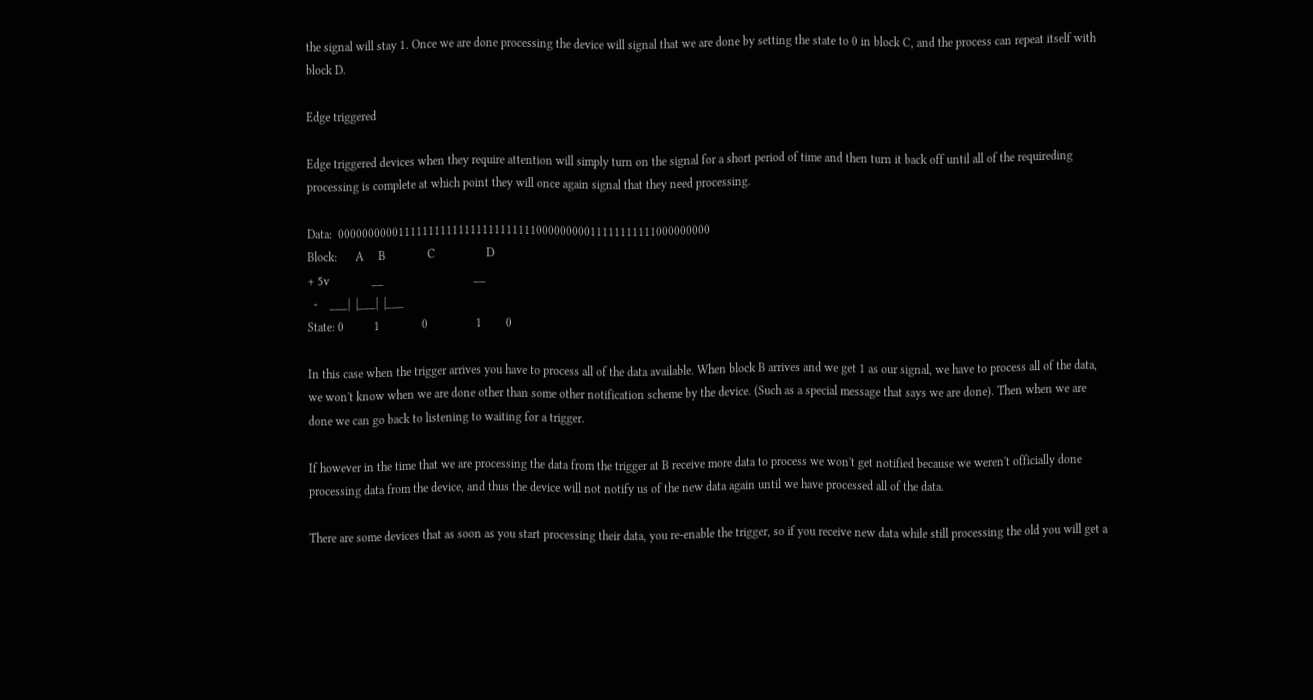the signal will stay 1. Once we are done processing the device will signal that we are done by setting the state to 0 in block C, and the process can repeat itself with block D.

Edge triggered

Edge triggered devices when they require attention will simply turn on the signal for a short period of time and then turn it back off until all of the requireding processing is complete at which point they will once again signal that they need processing.

Data:  00000000001111111111111111111111100000000011111111111000000000
Block:      A     B              C                 D
+ 5v              __                              __
  -    ___|  |___|  |___
State: 0          1              0                1        0

In this case when the trigger arrives you have to process all of the data available. When block B arrives and we get 1 as our signal, we have to process all of the data, we won't know when we are done other than some other notification scheme by the device. (Such as a special message that says we are done). Then when we are done we can go back to listening to waiting for a trigger.

If however in the time that we are processing the data from the trigger at B receive more data to process we won't get notified because we weren't officially done processing data from the device, and thus the device will not notify us of the new data again until we have processed all of the data.

There are some devices that as soon as you start processing their data, you re-enable the trigger, so if you receive new data while still processing the old you will get a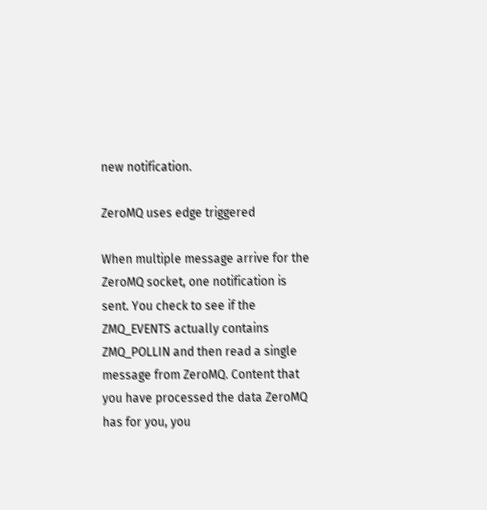new notification.

ZeroMQ uses edge triggered

When multiple message arrive for the ZeroMQ socket, one notification is sent. You check to see if the ZMQ_EVENTS actually contains ZMQ_POLLIN and then read a single message from ZeroMQ. Content that you have processed the data ZeroMQ has for you, you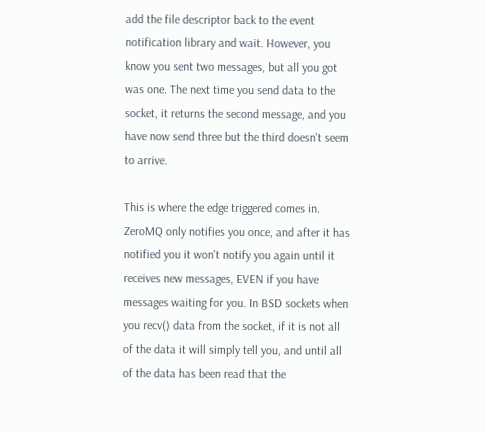add the file descriptor back to the event notification library and wait. However, you know you sent two messages, but all you got was one. The next time you send data to the socket, it returns the second message, and you have now send three but the third doesn't seem to arrive.

This is where the edge triggered comes in. ZeroMQ only notifies you once, and after it has notified you it won't notify you again until it receives new messages, EVEN if you have messages waiting for you. In BSD sockets when you recv() data from the socket, if it is not all of the data it will simply tell you, and until all of the data has been read that the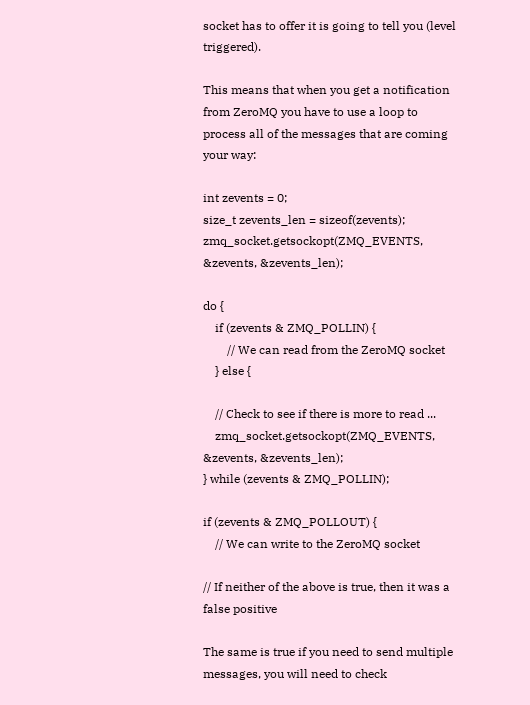socket has to offer it is going to tell you (level triggered).

This means that when you get a notification from ZeroMQ you have to use a loop to process all of the messages that are coming your way:

int zevents = 0;
size_t zevents_len = sizeof(zevents);
zmq_socket.getsockopt(ZMQ_EVENTS, &zevents, &zevents_len);

do {
    if (zevents & ZMQ_POLLIN) {
        // We can read from the ZeroMQ socket
    } else {

    // Check to see if there is more to read ...
    zmq_socket.getsockopt(ZMQ_EVENTS, &zevents, &zevents_len);
} while (zevents & ZMQ_POLLIN);

if (zevents & ZMQ_POLLOUT) {
    // We can write to the ZeroMQ socket

// If neither of the above is true, then it was a false positive

The same is true if you need to send multiple messages, you will need to check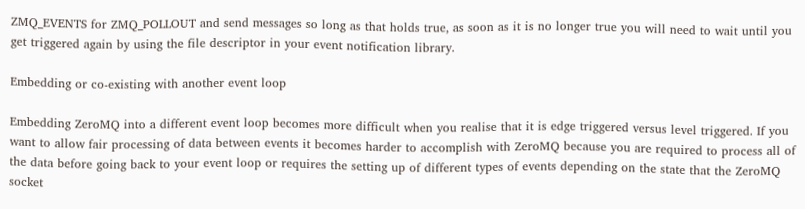ZMQ_EVENTS for ZMQ_POLLOUT and send messages so long as that holds true, as soon as it is no longer true you will need to wait until you get triggered again by using the file descriptor in your event notification library.

Embedding or co-existing with another event loop

Embedding ZeroMQ into a different event loop becomes more difficult when you realise that it is edge triggered versus level triggered. If you want to allow fair processing of data between events it becomes harder to accomplish with ZeroMQ because you are required to process all of the data before going back to your event loop or requires the setting up of different types of events depending on the state that the ZeroMQ socket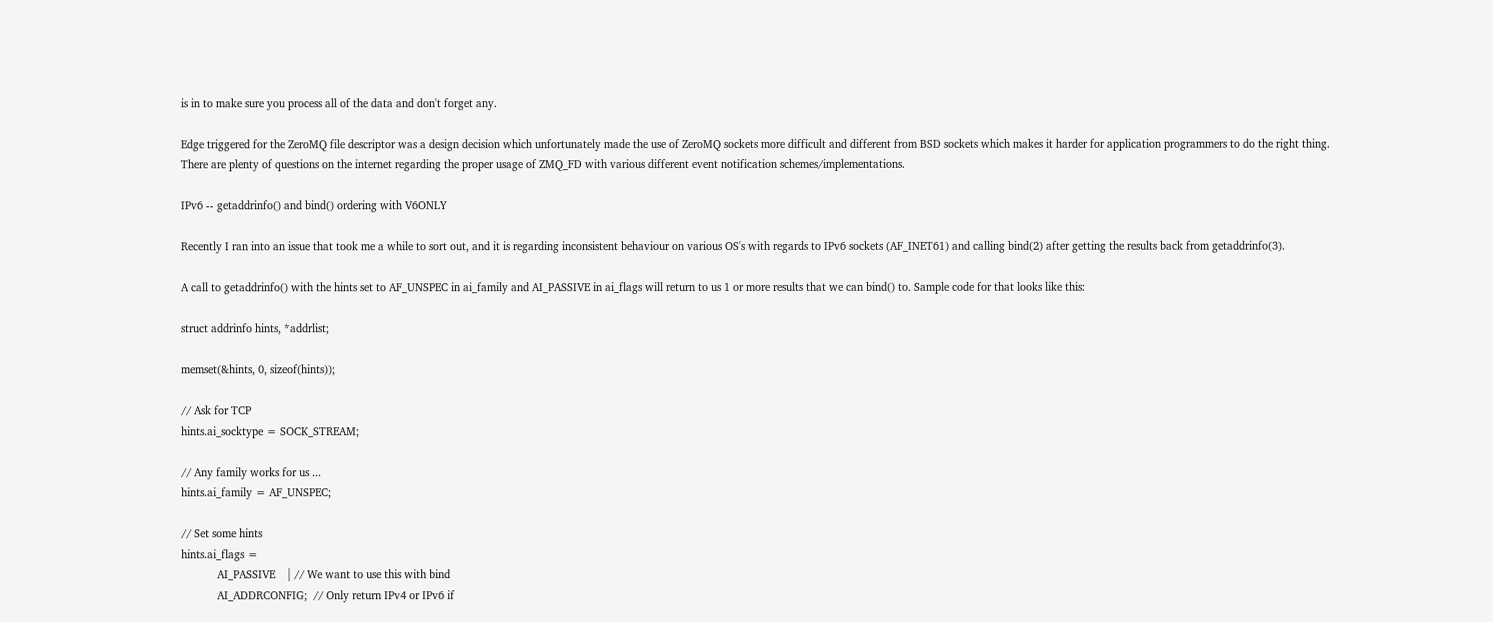is in to make sure you process all of the data and don't forget any.

Edge triggered for the ZeroMQ file descriptor was a design decision which unfortunately made the use of ZeroMQ sockets more difficult and different from BSD sockets which makes it harder for application programmers to do the right thing. There are plenty of questions on the internet regarding the proper usage of ZMQ_FD with various different event notification schemes/implementations.

IPv6 -- getaddrinfo() and bind() ordering with V6ONLY

Recently I ran into an issue that took me a while to sort out, and it is regarding inconsistent behaviour on various OS's with regards to IPv6 sockets (AF_INET61) and calling bind(2) after getting the results back from getaddrinfo(3).

A call to getaddrinfo() with the hints set to AF_UNSPEC in ai_family and AI_PASSIVE in ai_flags will return to us 1 or more results that we can bind() to. Sample code for that looks like this:

struct addrinfo hints, *addrlist;

memset(&hints, 0, sizeof(hints));

// Ask for TCP
hints.ai_socktype = SOCK_STREAM;

// Any family works for us ...
hints.ai_family = AF_UNSPEC;

// Set some hints
hints.ai_flags =
            AI_PASSIVE    | // We want to use this with bind
            AI_ADDRCONFIG;  // Only return IPv4 or IPv6 if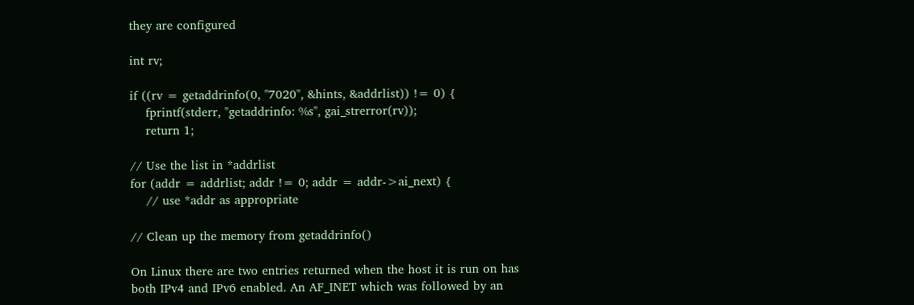they are configured

int rv;

if ((rv = getaddrinfo(0, "7020", &hints, &addrlist)) != 0) {
    fprintf(stderr, "getaddrinfo: %s", gai_strerror(rv));
    return 1;

// Use the list in *addrlist
for (addr = addrlist; addr != 0; addr = addr->ai_next) {
    // use *addr as appropriate

// Clean up the memory from getaddrinfo()

On Linux there are two entries returned when the host it is run on has both IPv4 and IPv6 enabled. An AF_INET which was followed by an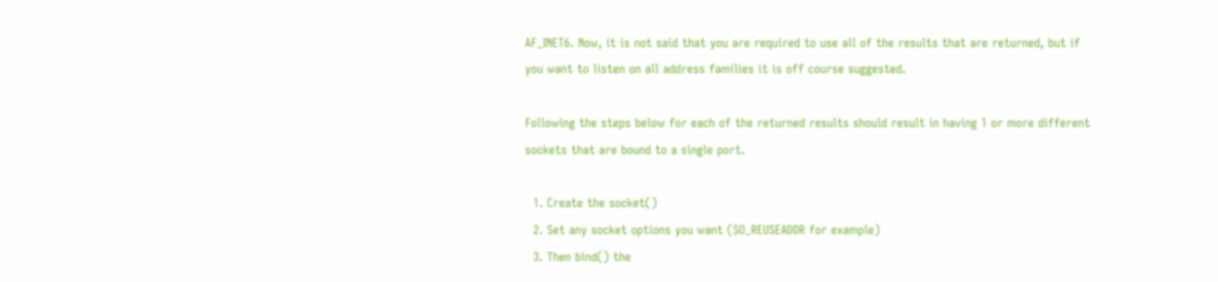AF_INET6. Now, it is not said that you are required to use all of the results that are returned, but if you want to listen on all address families it is off course suggested.

Following the steps below for each of the returned results should result in having 1 or more different sockets that are bound to a single port.

  1. Create the socket()
  2. Set any socket options you want (SO_REUSEADDR for example)
  3. Then bind() the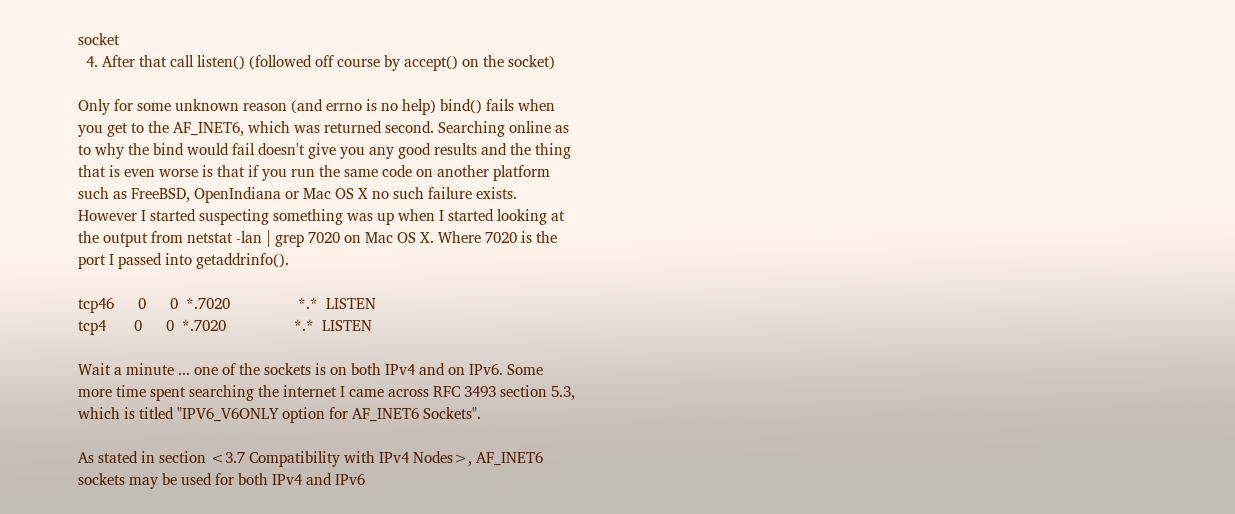socket
  4. After that call listen() (followed off course by accept() on the socket)

Only for some unknown reason (and errno is no help) bind() fails when you get to the AF_INET6, which was returned second. Searching online as to why the bind would fail doesn't give you any good results and the thing that is even worse is that if you run the same code on another platform such as FreeBSD, OpenIndiana or Mac OS X no such failure exists. However I started suspecting something was up when I started looking at the output from netstat -lan | grep 7020 on Mac OS X. Where 7020 is the port I passed into getaddrinfo().

tcp46      0      0  *.7020                 *.*  LISTEN
tcp4       0      0  *.7020                 *.*  LISTEN

Wait a minute ... one of the sockets is on both IPv4 and on IPv6. Some more time spent searching the internet I came across RFC 3493 section 5.3, which is titled "IPV6_V6ONLY option for AF_INET6 Sockets".

As stated in section <3.7 Compatibility with IPv4 Nodes>, AF_INET6 sockets may be used for both IPv4 and IPv6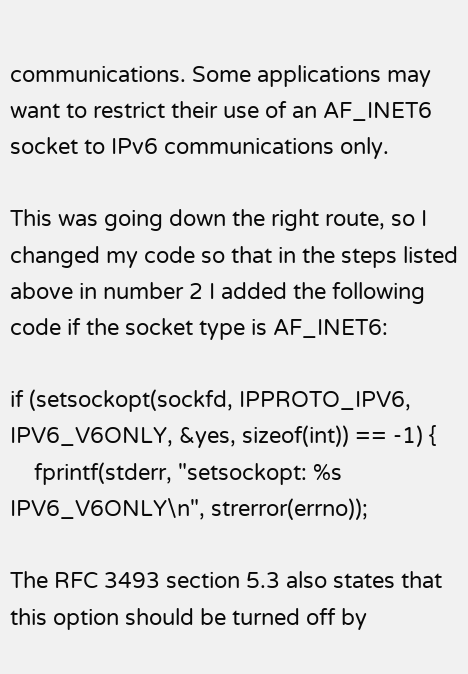communications. Some applications may want to restrict their use of an AF_INET6 socket to IPv6 communications only.

This was going down the right route, so I changed my code so that in the steps listed above in number 2 I added the following code if the socket type is AF_INET6:

if (setsockopt(sockfd, IPPROTO_IPV6, IPV6_V6ONLY, &yes, sizeof(int)) == -1) {
    fprintf(stderr, "setsockopt: %s IPV6_V6ONLY\n", strerror(errno));

The RFC 3493 section 5.3 also states that this option should be turned off by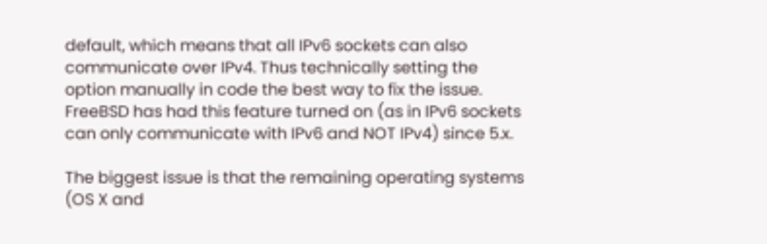default, which means that all IPv6 sockets can also communicate over IPv4. Thus technically setting the option manually in code the best way to fix the issue. FreeBSD has had this feature turned on (as in IPv6 sockets can only communicate with IPv6 and NOT IPv4) since 5.x.

The biggest issue is that the remaining operating systems (OS X and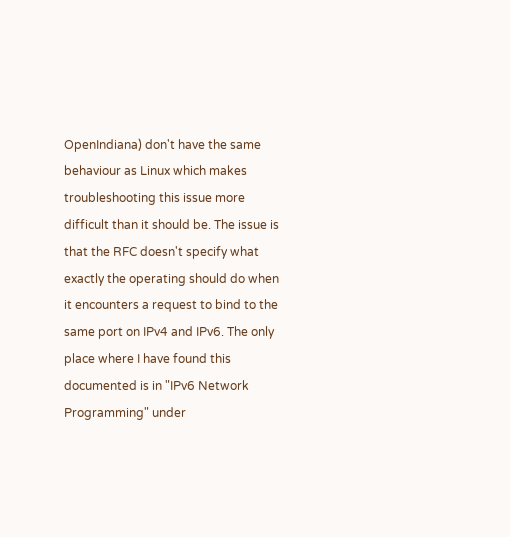OpenIndiana) don't have the same behaviour as Linux which makes troubleshooting this issue more difficult than it should be. The issue is that the RFC doesn't specify what exactly the operating should do when it encounters a request to bind to the same port on IPv4 and IPv6. The only place where I have found this documented is in "IPv6 Network Programming" under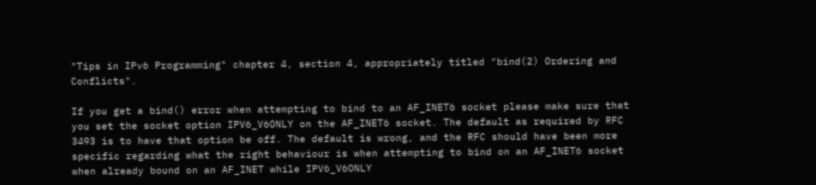"Tips in IPv6 Programming" chapter 4, section 4, appropriately titled "bind(2) Ordering and Conflicts".

If you get a bind() error when attempting to bind to an AF_INET6 socket please make sure that you set the socket option IPV6_V6ONLY on the AF_INET6 socket. The default as required by RFC 3493 is to have that option be off. The default is wrong, and the RFC should have been more specific regarding what the right behaviour is when attempting to bind on an AF_INET6 socket when already bound on an AF_INET while IPV6_V6ONLY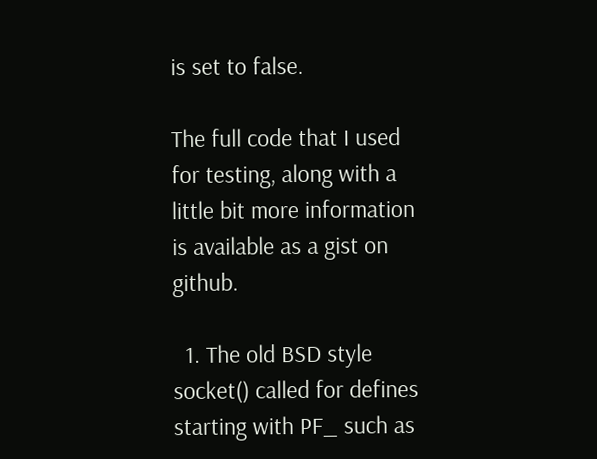is set to false.

The full code that I used for testing, along with a little bit more information is available as a gist on github.

  1. The old BSD style socket() called for defines starting with PF_ such as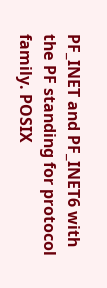PF_INET and PF_INET6 with the PF standing for protocol family. POSIX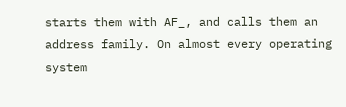starts them with AF_, and calls them an address family. On almost every operating system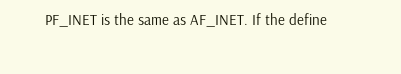PF_INET is the same as AF_INET. If the define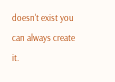doesn't exist you can always create it.